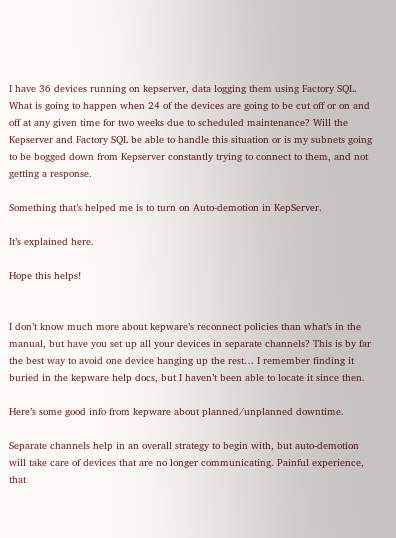I have 36 devices running on kepserver, data logging them using Factory SQL. What is going to happen when 24 of the devices are going to be cut off or on and off at any given time for two weeks due to scheduled maintenance? Will the Kepserver and Factory SQL be able to handle this situation or is my subnets going to be bogged down from Kepserver constantly trying to connect to them, and not getting a response.

Something that’s helped me is to turn on Auto-demotion in KepServer.

It’s explained here.

Hope this helps!


I don’t know much more about kepware’s reconnect policies than what’s in the manual, but have you set up all your devices in separate channels? This is by far the best way to avoid one device hanging up the rest… I remember finding it buried in the kepware help docs, but I haven’t been able to locate it since then.

Here’s some good info from kepware about planned/unplanned downtime.

Separate channels help in an overall strategy to begin with, but auto-demotion will take care of devices that are no longer communicating. Painful experience, that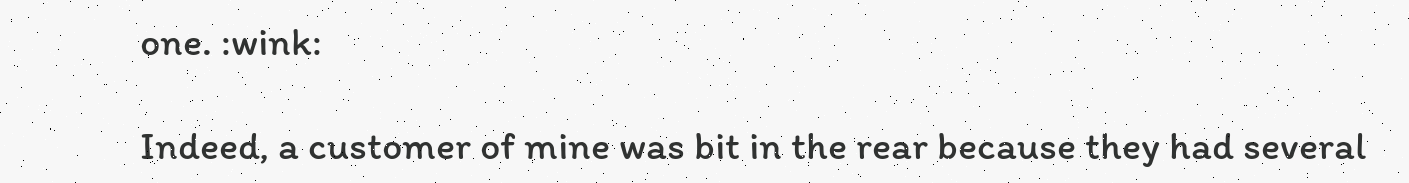one. :wink:

Indeed, a customer of mine was bit in the rear because they had several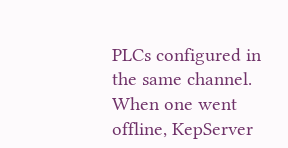PLCs configured in the same channel. When one went offline, KepServer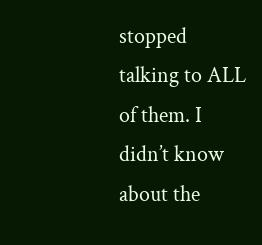stopped talking to ALL of them. I didn’t know about the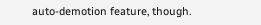auto-demotion feature, though.